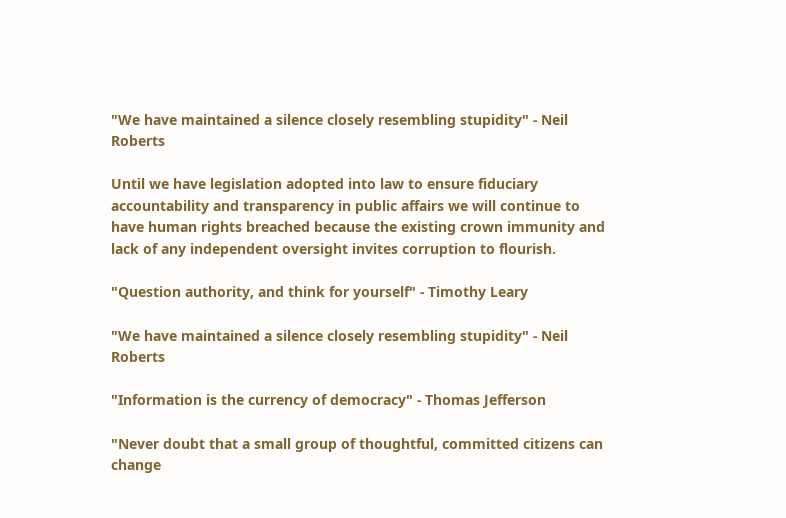"We have maintained a silence closely resembling stupidity" - Neil Roberts

Until we have legislation adopted into law to ensure fiduciary accountability and transparency in public affairs we will continue to have human rights breached because the existing crown immunity and lack of any independent oversight invites corruption to flourish.

"Question authority, and think for yourself" - Timothy Leary

"We have maintained a silence closely resembling stupidity" - Neil Roberts

"Information is the currency of democracy" - Thomas Jefferson

"Never doubt that a small group of thoughtful, committed citizens can change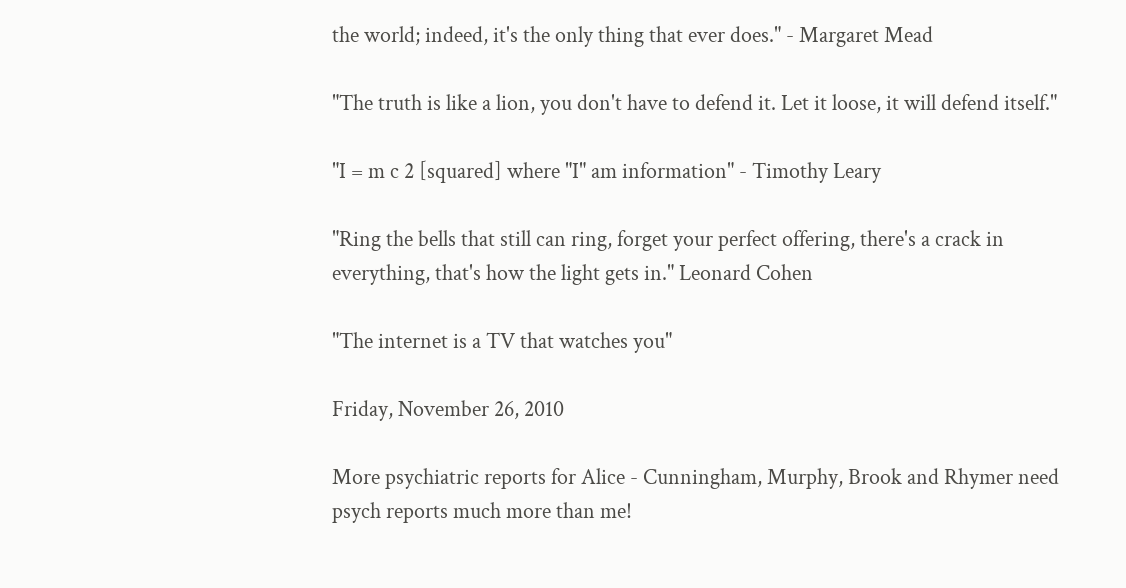the world; indeed, it's the only thing that ever does." - Margaret Mead

"The truth is like a lion, you don't have to defend it. Let it loose, it will defend itself."

"I = m c 2 [squared] where "I" am information" - Timothy Leary

"Ring the bells that still can ring, forget your perfect offering, there's a crack in everything, that's how the light gets in." Leonard Cohen

"The internet is a TV that watches you"

Friday, November 26, 2010

More psychiatric reports for Alice - Cunningham, Murphy, Brook and Rhymer need psych reports much more than me!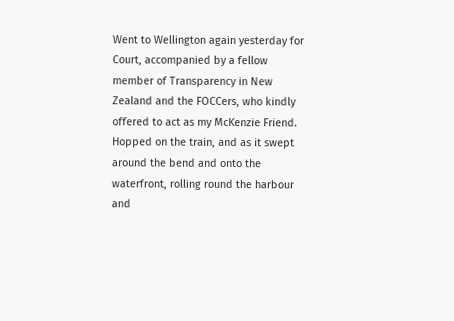Went to Wellington again yesterday for Court, accompanied by a fellow member of Transparency in New Zealand and the FOCCers, who kindly offered to act as my McKenzie Friend.  Hopped on the train, and as it swept around the bend and onto the waterfront, rolling round the harbour and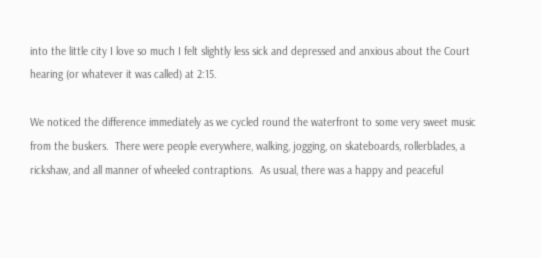into the little city I love so much I felt slightly less sick and depressed and anxious about the Court hearing (or whatever it was called) at 2:15.

We noticed the difference immediately as we cycled round the waterfront to some very sweet music from the buskers.  There were people everywhere, walking, jogging, on skateboards, rollerblades, a rickshaw, and all manner of wheeled contraptions.  As usual, there was a happy and peaceful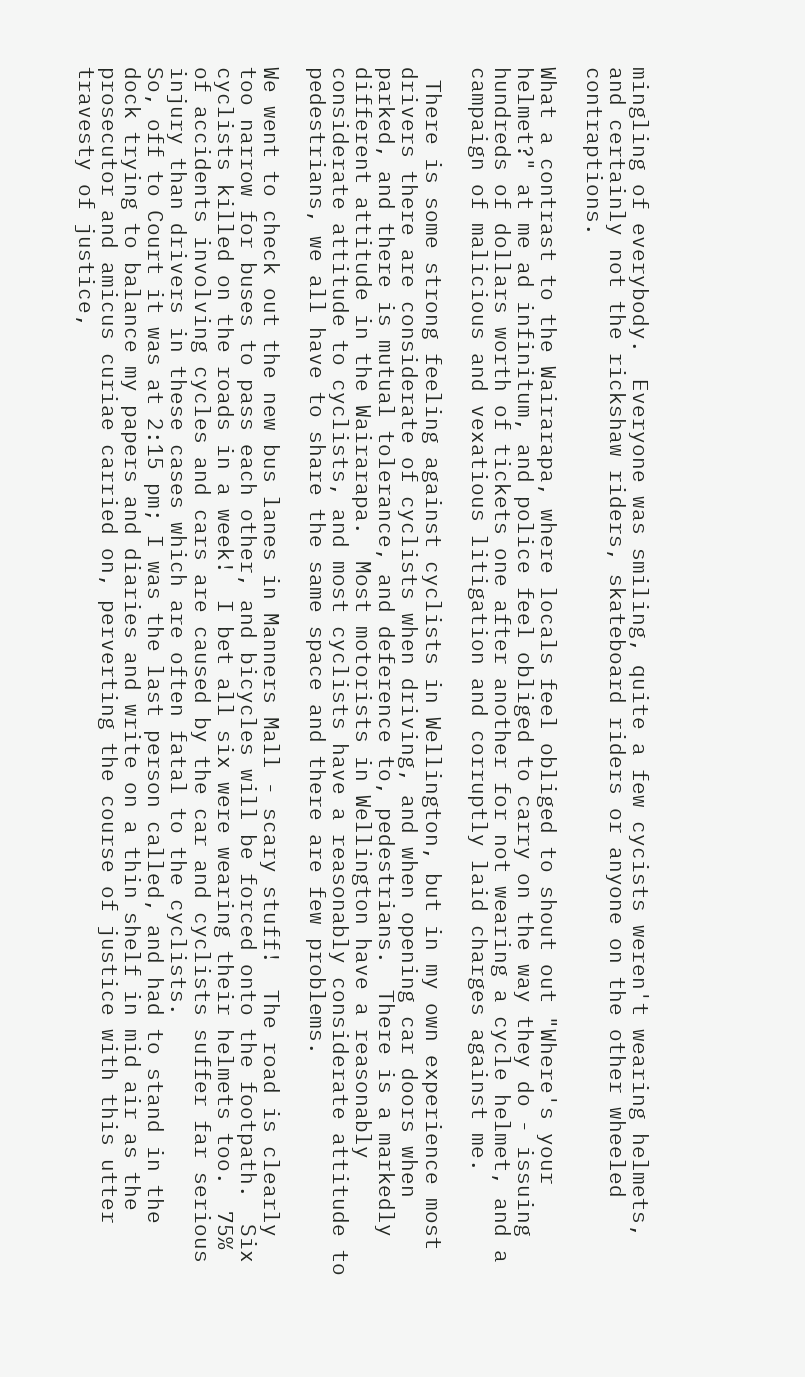mingling of everybody.  Everyone was smiling, quite a few cycists weren't wearing helmets, and certainly not the rickshaw riders, skateboard riders or anyone on the other wheeled contraptions.

What a contrast to the Wairarapa, where locals feel obliged to shout out "Where's your helmet?" at me ad infinitum, and police feel obliged to carry on the way they do - issuing hundreds of dollars worth of tickets one after another for not wearing a cycle helmet, and a campaign of malicious and vexatious litigation and corruptly laid charges against me.

 There is some strong feeling against cyclists in Wellington, but in my own experience most drivers there are considerate of cyclists when driving, and when opening car doors when parked, and there is mutual tolerance, and deference to, pedestrians.  There is a markedly different attitude in the Wairarapa.  Most motorists in Wellington have a reasonably considerate attitude to cyclists, and most cyclists have a reasonably considerate attitude to pedestrians, we all have to share the same space and there are few problems.

We went to check out the new bus lanes in Manners Mall - scary stuff!  The road is clearly too narrow for buses to pass each other, and bicycles will be forced onto the footpath.  Six cyclists killed on the roads in a week!  I bet all six were wearing their helmets too.  75% of accidents involving cycles and cars are caused by the car and cyclists suffer far serious injury than drivers in these cases which are often fatal to the cyclists.
So, off to Court it was at 2:15 pm; I was the last person called, and had to stand in the dock trying to balance my papers and diaries and write on a thin shelf in mid air as the prosecutor and amicus curiae carried on, perverting the course of justice with this utter travesty of justice,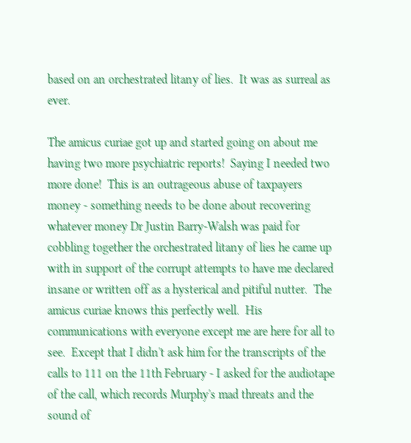based on an orchestrated litany of lies.  It was as surreal as ever.

The amicus curiae got up and started going on about me having two more psychiatric reports!  Saying I needed two more done!  This is an outrageous abuse of taxpayers money - something needs to be done about recovering whatever money Dr Justin Barry-Walsh was paid for cobbling together the orchestrated litany of lies he came up with in support of the corrupt attempts to have me declared insane or written off as a hysterical and pitiful nutter.  The amicus curiae knows this perfectly well.  His communications with everyone except me are here for all to see.  Except that I didn't ask him for the transcripts of the calls to 111 on the 11th February - I asked for the audiotape of the call, which records Murphy's mad threats and the sound of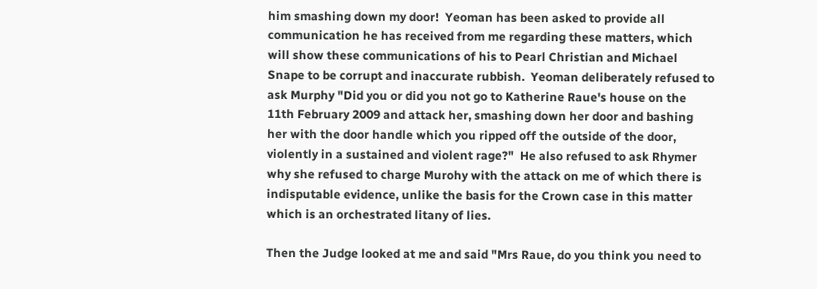him smashing down my door!  Yeoman has been asked to provide all communication he has received from me regarding these matters, which will show these communications of his to Pearl Christian and Michael Snape to be corrupt and inaccurate rubbish.  Yeoman deliberately refused to ask Murphy "Did you or did you not go to Katherine Raue's house on the 11th February 2009 and attack her, smashing down her door and bashing her with the door handle which you ripped off the outside of the door, violently in a sustained and violent rage?"  He also refused to ask Rhymer why she refused to charge Murohy with the attack on me of which there is indisputable evidence, unlike the basis for the Crown case in this matter which is an orchestrated litany of lies.

Then the Judge looked at me and said "Mrs Raue, do you think you need to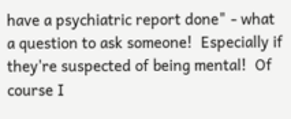have a psychiatric report done" - what a question to ask someone!  Especially if they're suspected of being mental!  Of course I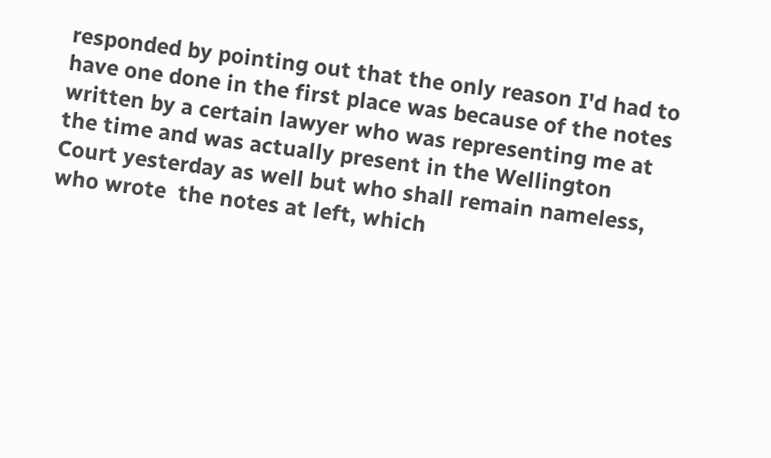responded by pointing out that the only reason I'd had to have one done in the first place was because of the notes written by a certain lawyer who was representing me at the time and was actually present in the Wellington Court yesterday as well but who shall remain nameless, who wrote  the notes at left, which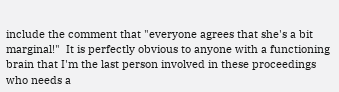include the comment that "everyone agrees that she's a bit marginal!"  It is perfectly obvious to anyone with a functioning brain that I'm the last person involved in these proceedings who needs a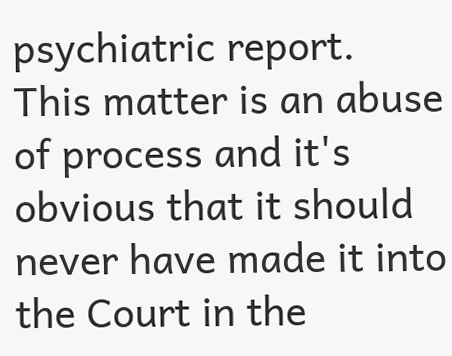psychiatric report.  This matter is an abuse of process and it's obvious that it should never have made it into the Court in the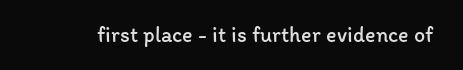first place - it is further evidence of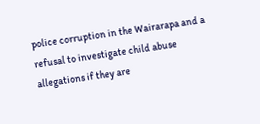police corruption in the Wairarapa and a refusal to investigate child abuse allegations if they are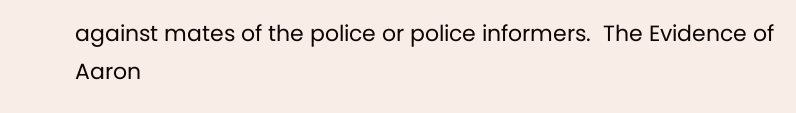against mates of the police or police informers.  The Evidence of Aaron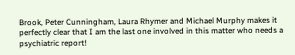Brook, Peter Cunningham, Laura Rhymer and Michael Murphy makes it perfectly clear that I am the last one involved in this matter who needs a psychiatric report!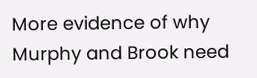More evidence of why Murphy and Brook need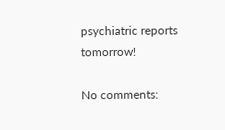psychiatric reports tomorrow!

No comments: